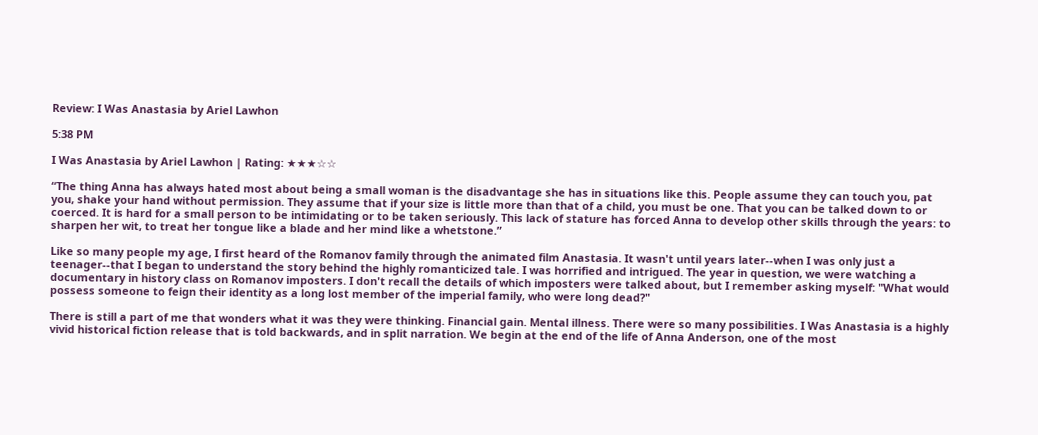Review: I Was Anastasia by Ariel Lawhon

5:38 PM

I Was Anastasia by Ariel Lawhon | Rating: ★★★☆☆

“The thing Anna has always hated most about being a small woman is the disadvantage she has in situations like this. People assume they can touch you, pat you, shake your hand without permission. They assume that if your size is little more than that of a child, you must be one. That you can be talked down to or coerced. It is hard for a small person to be intimidating or to be taken seriously. This lack of stature has forced Anna to develop other skills through the years: to sharpen her wit, to treat her tongue like a blade and her mind like a whetstone.”

Like so many people my age, I first heard of the Romanov family through the animated film Anastasia. It wasn't until years later--when I was only just a teenager--that I began to understand the story behind the highly romanticized tale. I was horrified and intrigued. The year in question, we were watching a documentary in history class on Romanov imposters. I don't recall the details of which imposters were talked about, but I remember asking myself: "What would possess someone to feign their identity as a long lost member of the imperial family, who were long dead?"

There is still a part of me that wonders what it was they were thinking. Financial gain. Mental illness. There were so many possibilities. I Was Anastasia is a highly vivid historical fiction release that is told backwards, and in split narration. We begin at the end of the life of Anna Anderson, one of the most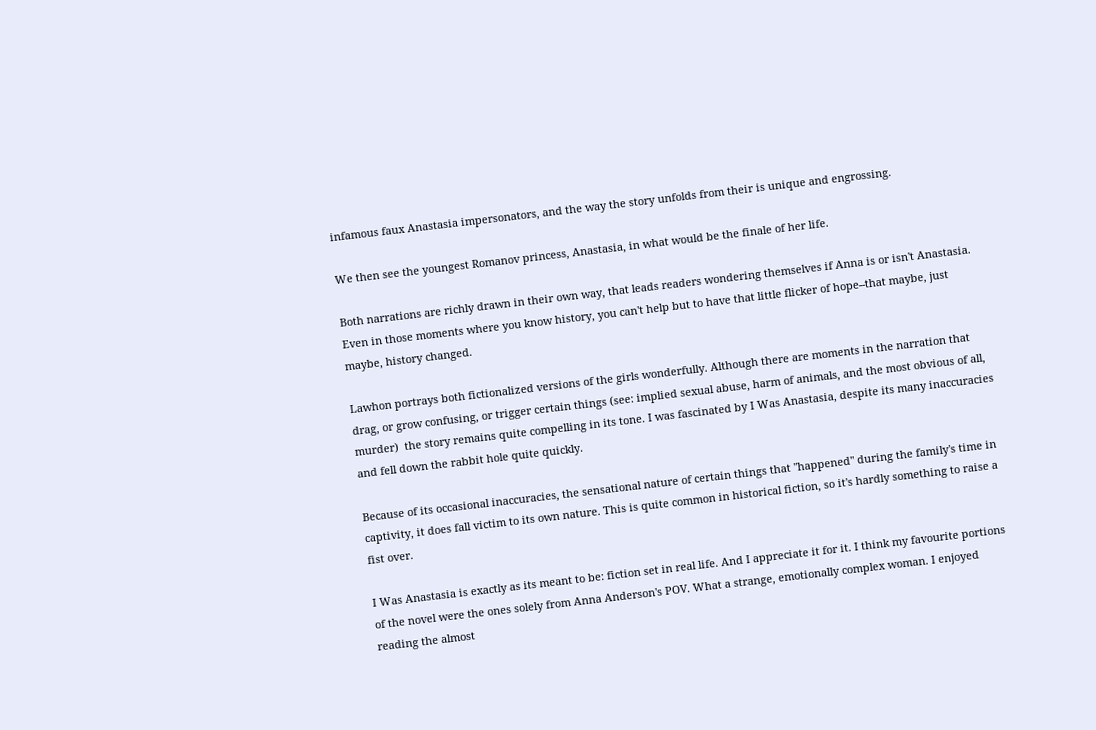infamous faux Anastasia impersonators, and the way the story unfolds from their is unique and engrossing.

We then see the youngest Romanov princess, Anastasia, in what would be the finale of her life.

Both narrations are richly drawn in their own way, that leads readers wondering themselves if Anna is or isn't Anastasia. Even in those moments where you know history, you can't help but to have that little flicker of hope--that maybe, just maybe, history changed.

Lawhon portrays both fictionalized versions of the girls wonderfully. Although there are moments in the narration that drag, or grow confusing, or trigger certain things (see: implied sexual abuse, harm of animals, and the most obvious of all, murder)  the story remains quite compelling in its tone. I was fascinated by I Was Anastasia, despite its many inaccuracies and fell down the rabbit hole quite quickly.

Because of its occasional inaccuracies, the sensational nature of certain things that "happened" during the family's time in captivity, it does fall victim to its own nature. This is quite common in historical fiction, so it's hardly something to raise a fist over.

I Was Anastasia is exactly as its meant to be: fiction set in real life. And I appreciate it for it. I think my favourite portions of the novel were the ones solely from Anna Anderson's POV. What a strange, emotionally complex woman. I enjoyed reading the almost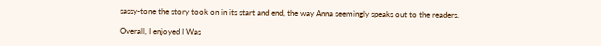sassy-tone the story took on in its start and end, the way Anna seemingly speaks out to the readers.

Overall, I enjoyed I Was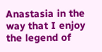Anastasia in the way that I enjoy the legend of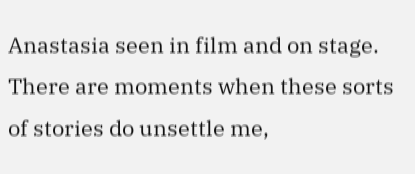Anastasia seen in film and on stage. There are moments when these sorts of stories do unsettle me,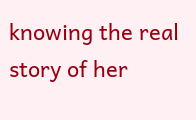knowing the real story of her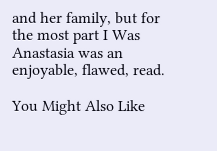and her family, but for the most part I Was Anastasia was an enjoyable, flawed, read.

You Might Also Like